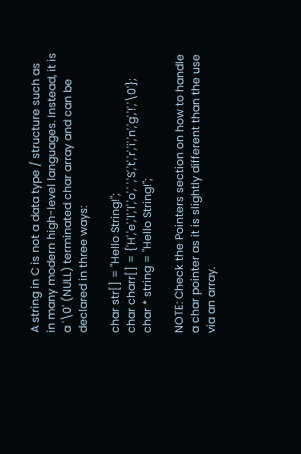A string in C is not a data type / structure such as in many modern high-level languages. Instead, it is a '\0' (NULL) terminated char array and can be declared in three ways:

char str[] = "Hello String!";
char charr[] = {'H','e','l','l','o',' ','S','t','r','i','n','g','!','\0'};
char * string = "Hello String!";

NOTE: Check the Pointers section on how to handle a char pointer as it is slightly different than the use via an array.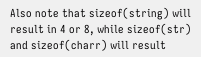Also note that sizeof(string) will result in 4 or 8, while sizeof(str) and sizeof(charr) will result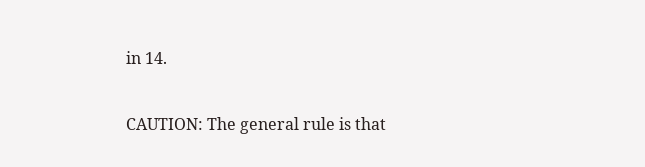in 14.

CAUTION: The general rule is that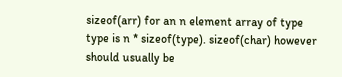sizeof(arr) for an n element array of type type is n * sizeof(type). sizeof(char) however should usually be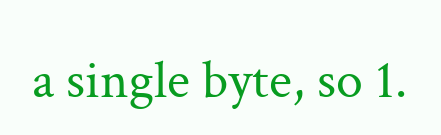a single byte, so 1.